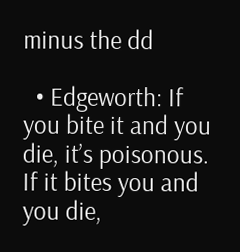minus the dd

  • Edgeworth: If you bite it and you die, it’s poisonous. If it bites you and you die,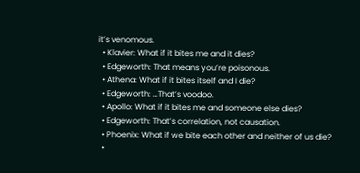it’s venomous.
  • Klavier: What if it bites me and it dies?
  • Edgeworth: That means you’re poisonous.
  • Athena: What if it bites itself and I die?
  • Edgeworth: …That’s voodoo.
  • Apollo: What if it bites me and someone else dies?
  • Edgeworth: That’s correlation, not causation.
  • Phoenix: What if we bite each other and neither of us die?
  •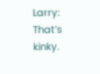Larry: That’s kinky.